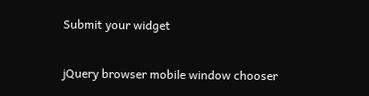Submit your widget

jQuery browser mobile window chooser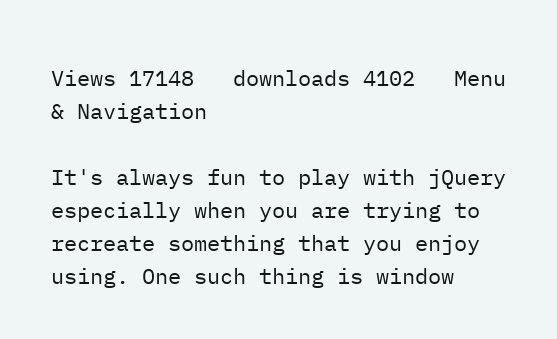Views 17148   downloads 4102   Menu & Navigation

It's always fun to play with jQuery especially when you are trying to recreate something that you enjoy using. One such thing is window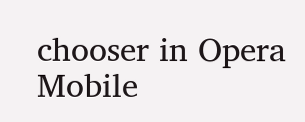chooser in Opera Mobile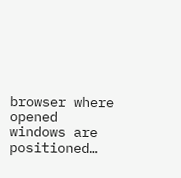browser where opened windows are positioned…